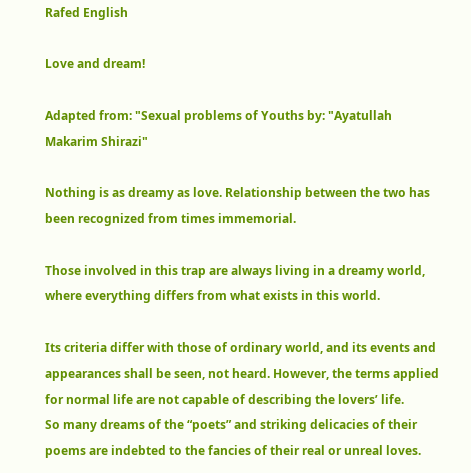Rafed English

Love and dream!

Adapted from: "Sexual problems of Youths by: "Ayatullah Makarim Shirazi"

Nothing is as dreamy as love. Relationship between the two has been recognized from times immemorial.

Those involved in this trap are always living in a dreamy world, where everything differs from what exists in this world.

Its criteria differ with those of ordinary world, and its events and appearances shall be seen, not heard. However, the terms applied for normal life are not capable of describing the lovers’ life.
So many dreams of the “poets” and striking delicacies of their poems are indebted to the fancies of their real or unreal loves.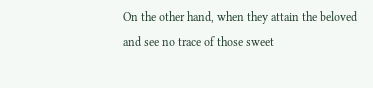On the other hand, when they attain the beloved and see no trace of those sweet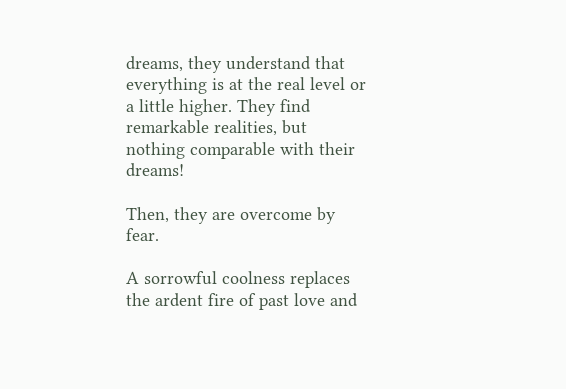dreams, they understand that everything is at the real level or a little higher. They find remarkable realities, but nothing comparable with their dreams!

Then, they are overcome by fear.

A sorrowful coolness replaces the ardent fire of past love and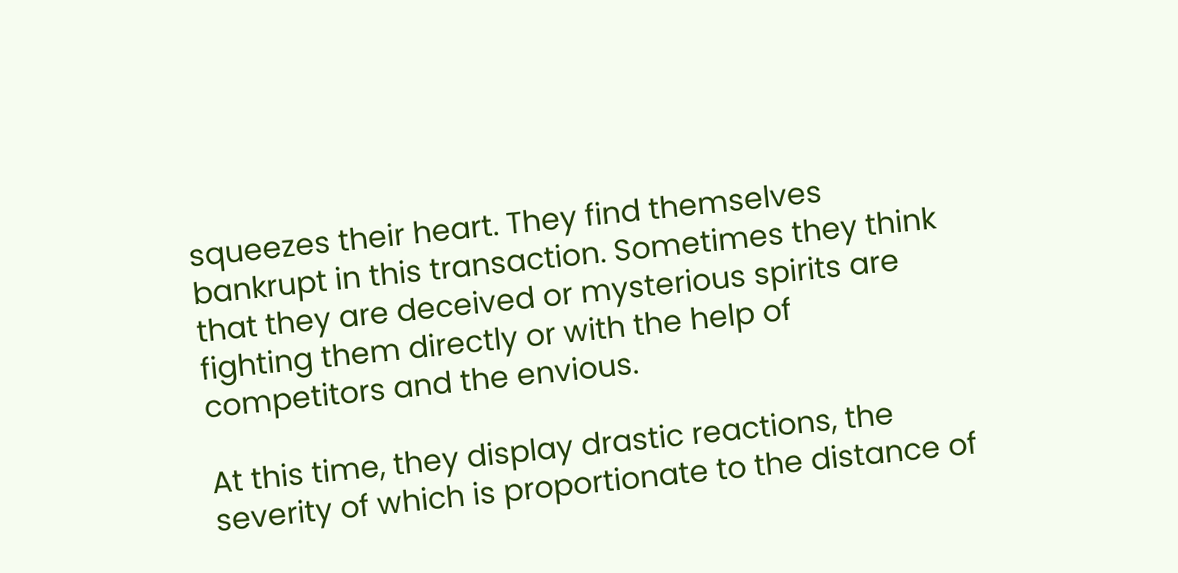squeezes their heart. They find themselves bankrupt in this transaction. Sometimes they think that they are deceived or mysterious spirits are fighting them directly or with the help of competitors and the envious.

At this time, they display drastic reactions, the severity of which is proportionate to the distance of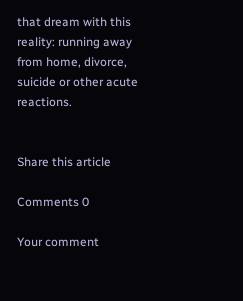that dream with this reality: running away from home, divorce, suicide or other acute reactions.


Share this article

Comments 0

Your comment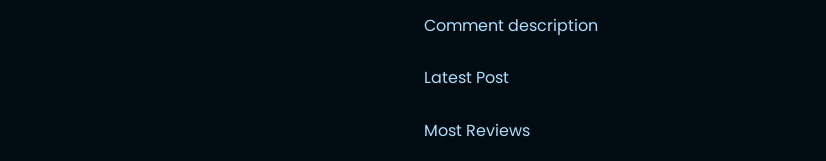Comment description

Latest Post

Most Reviews